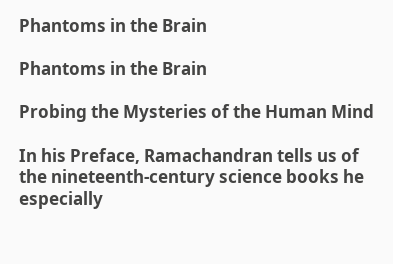Phantoms in the Brain

Phantoms in the Brain

Probing the Mysteries of the Human Mind

In his Preface, Ramachandran tells us of the nineteenth-century science books he especially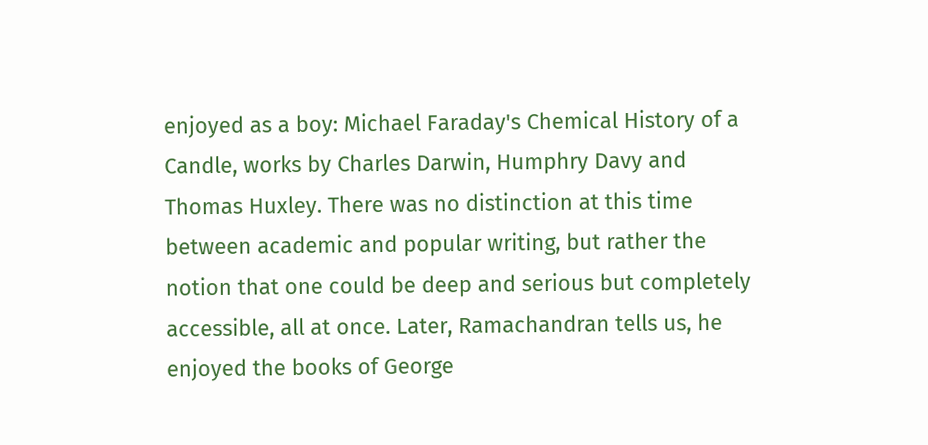enjoyed as a boy: Michael Faraday's Chemical History of a Candle, works by Charles Darwin, Humphry Davy and Thomas Huxley. There was no distinction at this time between academic and popular writing, but rather the notion that one could be deep and serious but completely accessible, all at once. Later, Ramachandran tells us, he enjoyed the books of George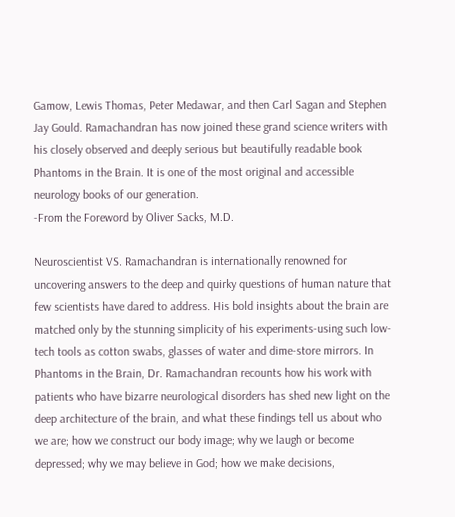Gamow, Lewis Thomas, Peter Medawar, and then Carl Sagan and Stephen Jay Gould. Ramachandran has now joined these grand science writers with his closely observed and deeply serious but beautifully readable book Phantoms in the Brain. It is one of the most original and accessible neurology books of our generation.
-From the Foreword by Oliver Sacks, M.D.

Neuroscientist VS. Ramachandran is internationally renowned for uncovering answers to the deep and quirky questions of human nature that few scientists have dared to address. His bold insights about the brain are matched only by the stunning simplicity of his experiments-using such low-tech tools as cotton swabs, glasses of water and dime-store mirrors. In Phantoms in the Brain, Dr. Ramachandran recounts how his work with patients who have bizarre neurological disorders has shed new light on the deep architecture of the brain, and what these findings tell us about who we are; how we construct our body image; why we laugh or become depressed; why we may believe in God; how we make decisions,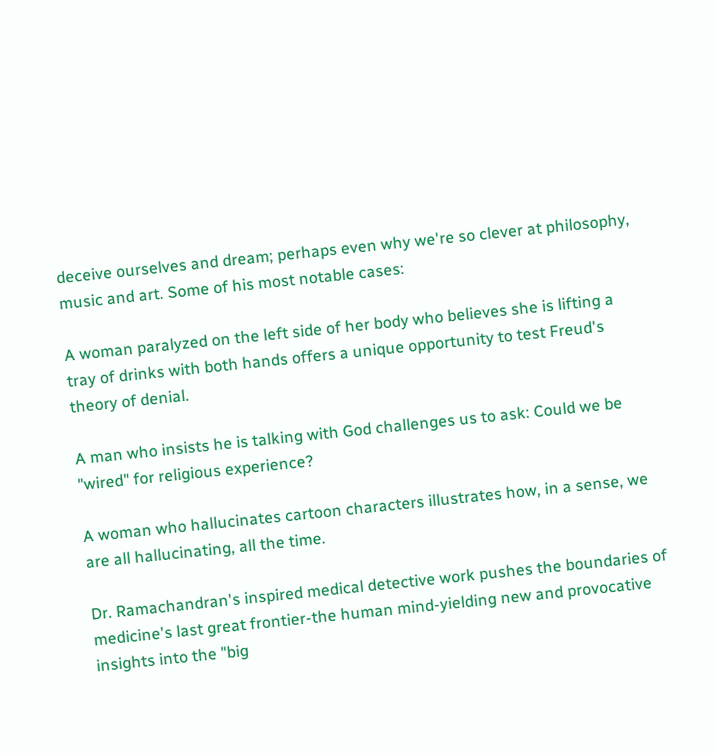deceive ourselves and dream; perhaps even why we're so clever at philosophy, music and art. Some of his most notable cases:

A woman paralyzed on the left side of her body who believes she is lifting a tray of drinks with both hands offers a unique opportunity to test Freud's theory of denial.

A man who insists he is talking with God challenges us to ask: Could we be "wired" for religious experience?

A woman who hallucinates cartoon characters illustrates how, in a sense, we are all hallucinating, all the time.

Dr. Ramachandran's inspired medical detective work pushes the boundaries of medicine's last great frontier-the human mind-yielding new and provocative insights into the "big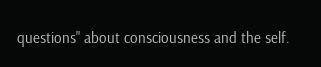questions" about consciousness and the self.